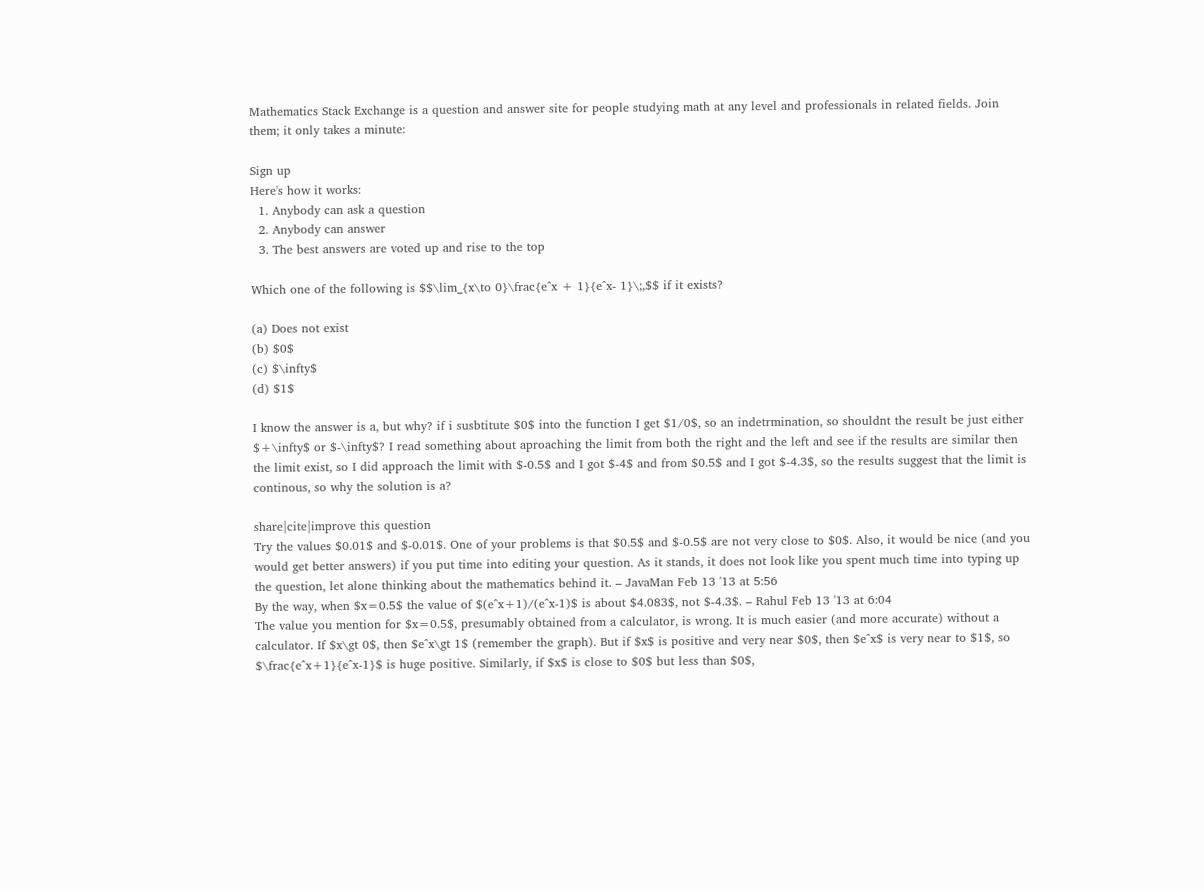Mathematics Stack Exchange is a question and answer site for people studying math at any level and professionals in related fields. Join them; it only takes a minute:

Sign up
Here's how it works:
  1. Anybody can ask a question
  2. Anybody can answer
  3. The best answers are voted up and rise to the top

Which one of the following is $$\lim_{x\to 0}\frac{e^x + 1}{e^x- 1}\;,$$ if it exists?

(a) Does not exist
(b) $0$
(c) $\infty$
(d) $1$

I know the answer is a, but why? if i susbtitute $0$ into the function I get $1/0$, so an indetrmination, so shouldnt the result be just either $+\infty$ or $-\infty$? I read something about aproaching the limit from both the right and the left and see if the results are similar then the limit exist, so I did approach the limit with $-0.5$ and I got $-4$ and from $0.5$ and I got $-4.3$, so the results suggest that the limit is continous, so why the solution is a?

share|cite|improve this question
Try the values $0.01$ and $-0.01$. One of your problems is that $0.5$ and $-0.5$ are not very close to $0$. Also, it would be nice (and you would get better answers) if you put time into editing your question. As it stands, it does not look like you spent much time into typing up the question, let alone thinking about the mathematics behind it. – JavaMan Feb 13 '13 at 5:56
By the way, when $x=0.5$ the value of $(e^x+1)/(e^x-1)$ is about $4.083$, not $-4.3$. – Rahul Feb 13 '13 at 6:04
The value you mention for $x=0.5$, presumably obtained from a calculator, is wrong. It is much easier (and more accurate) without a calculator. If $x\gt 0$, then $e^x\gt 1$ (remember the graph). But if $x$ is positive and very near $0$, then $e^x$ is very near to $1$, so $\frac{e^x+1}{e^x-1}$ is huge positive. Similarly, if $x$ is close to $0$ but less than $0$,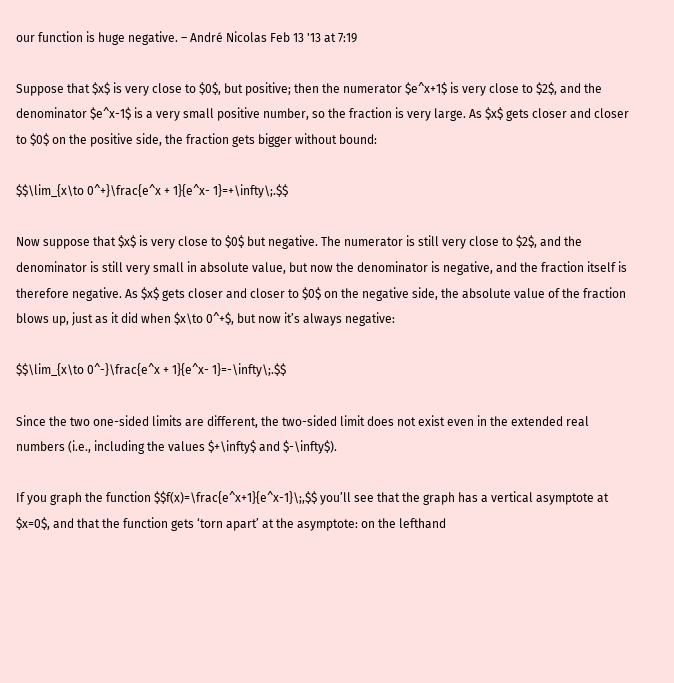our function is huge negative. – André Nicolas Feb 13 '13 at 7:19

Suppose that $x$ is very close to $0$, but positive; then the numerator $e^x+1$ is very close to $2$, and the denominator $e^x-1$ is a very small positive number, so the fraction is very large. As $x$ gets closer and closer to $0$ on the positive side, the fraction gets bigger without bound:

$$\lim_{x\to 0^+}\frac{e^x + 1}{e^x- 1}=+\infty\;.$$

Now suppose that $x$ is very close to $0$ but negative. The numerator is still very close to $2$, and the denominator is still very small in absolute value, but now the denominator is negative, and the fraction itself is therefore negative. As $x$ gets closer and closer to $0$ on the negative side, the absolute value of the fraction blows up, just as it did when $x\to 0^+$, but now it’s always negative:

$$\lim_{x\to 0^-}\frac{e^x + 1}{e^x- 1}=-\infty\;.$$

Since the two one-sided limits are different, the two-sided limit does not exist even in the extended real numbers (i.e., including the values $+\infty$ and $-\infty$).

If you graph the function $$f(x)=\frac{e^x+1}{e^x-1}\;,$$ you’ll see that the graph has a vertical asymptote at $x=0$, and that the function gets ‘torn apart’ at the asymptote: on the lefthand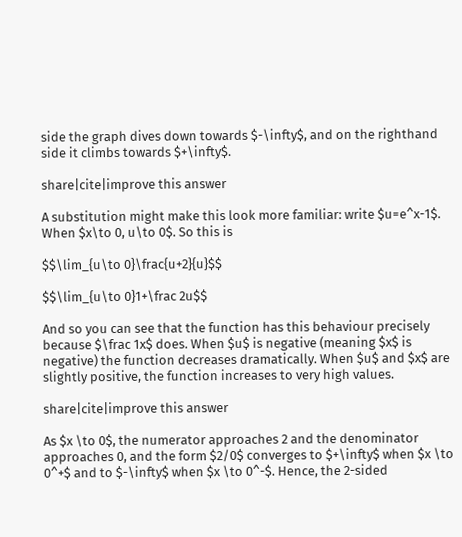side the graph dives down towards $-\infty$, and on the righthand side it climbs towards $+\infty$.

share|cite|improve this answer

A substitution might make this look more familiar: write $u=e^x-1$. When $x\to 0, u\to 0$. So this is

$$\lim_{u\to 0}\frac{u+2}{u}$$

$$\lim_{u\to 0}1+\frac 2u$$

And so you can see that the function has this behaviour precisely because $\frac 1x$ does. When $u$ is negative (meaning $x$ is negative) the function decreases dramatically. When $u$ and $x$ are slightly positive, the function increases to very high values.

share|cite|improve this answer

As $x \to 0$, the numerator approaches 2 and the denominator approaches 0, and the form $2/0$ converges to $+\infty$ when $x \to 0^+$ and to $-\infty$ when $x \to 0^-$. Hence, the 2-sided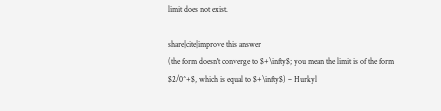limit does not exist.

share|cite|improve this answer
(the form doesn't converge to $+\infty$; you mean the limit is of the form $2/0^+$, which is equal to $+\infty$) – Hurkyl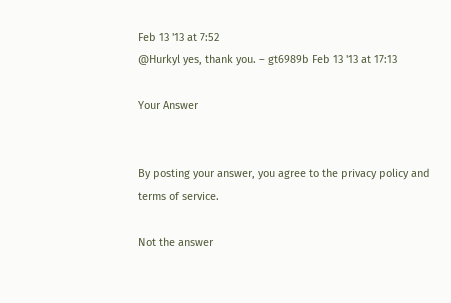Feb 13 '13 at 7:52
@Hurkyl yes, thank you. – gt6989b Feb 13 '13 at 17:13

Your Answer


By posting your answer, you agree to the privacy policy and terms of service.

Not the answer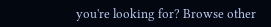you're looking for? Browse other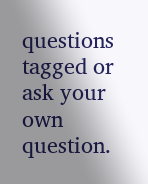questions tagged or ask your own question.